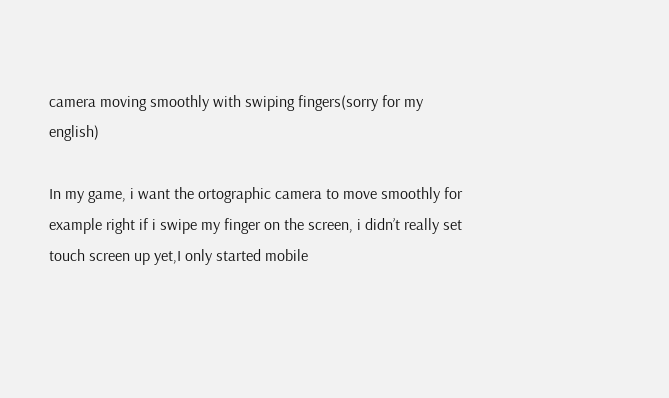camera moving smoothly with swiping fingers(sorry for my english)

In my game, i want the ortographic camera to move smoothly for example right if i swipe my finger on the screen, i didn’t really set touch screen up yet,I only started mobile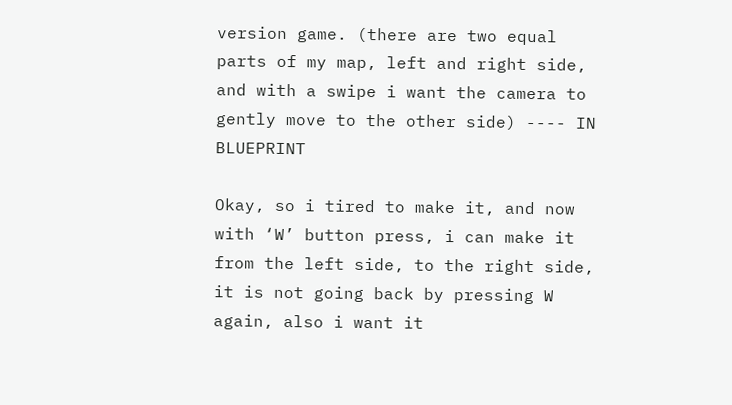version game. (there are two equal parts of my map, left and right side, and with a swipe i want the camera to gently move to the other side) ---- IN BLUEPRINT

Okay, so i tired to make it, and now with ‘W’ button press, i can make it from the left side, to the right side, it is not going back by pressing W again, also i want it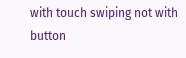with touch swiping not with button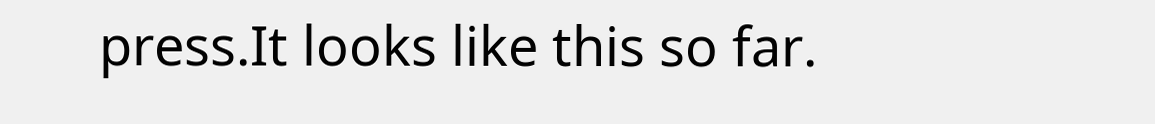press.It looks like this so far.